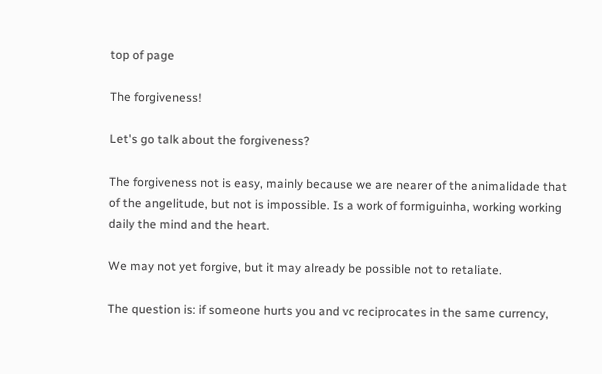top of page

The forgiveness!

Let's go talk about the forgiveness?

The forgiveness not is easy, mainly because we are nearer of the animalidade that of the angelitude, but not is impossible. Is a work of formiguinha, working working daily the mind and the heart.

We may not yet forgive, but it may already be possible not to retaliate.

The question is: if someone hurts you and vc reciprocates in the same currency,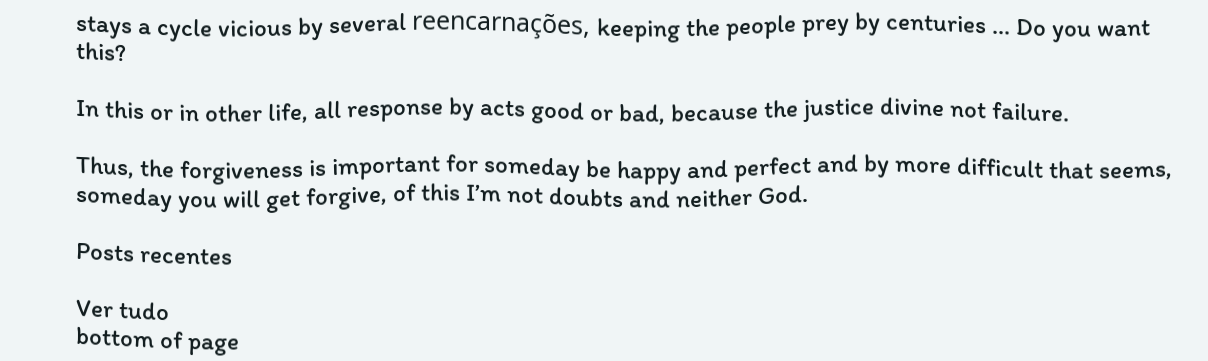stays a cycle vicious by several reencarnações, keeping the people prey by centuries ... Do you want this?

In this or in other life, all response by acts good or bad, because the justice divine not failure.

Thus, the forgiveness is important for someday be happy and perfect and by more difficult that seems, someday you will get forgive, of this I’m not doubts and neither God.

Posts recentes

Ver tudo
bottom of page